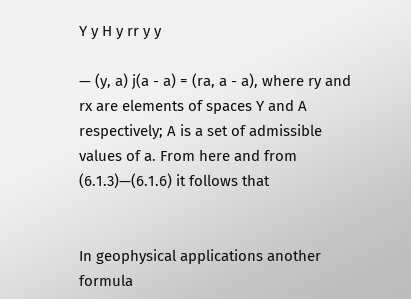Y y H y rr y y

— (y, a) j(a - a) = (ra, a - a), where ry and rx are elements of spaces Y and A respectively; A is a set of admissible values of a. From here and from (6.1.3)—(6.1.6) it follows that


In geophysical applications another formula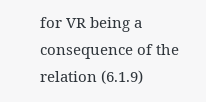for VR being a consequence of the relation (6.1.9)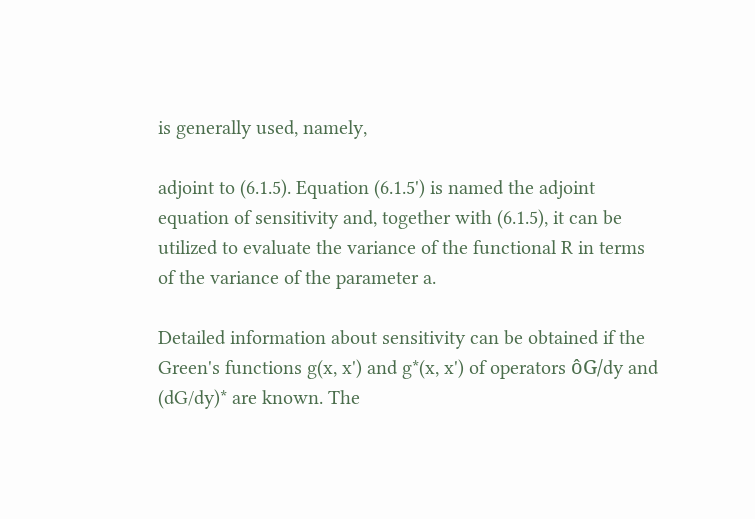is generally used, namely,

adjoint to (6.1.5). Equation (6.1.5') is named the adjoint equation of sensitivity and, together with (6.1.5), it can be utilized to evaluate the variance of the functional R in terms of the variance of the parameter a.

Detailed information about sensitivity can be obtained if the Green's functions g(x, x') and g*(x, x') of operators ôG/dy and (dG/dy)* are known. The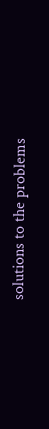solutions to the problems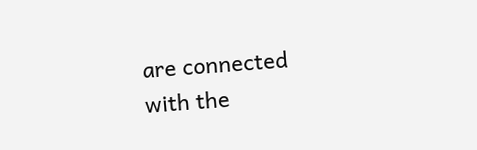are connected with the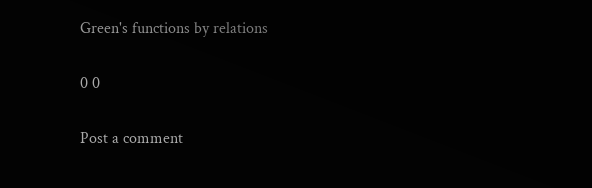Green's functions by relations

0 0

Post a comment